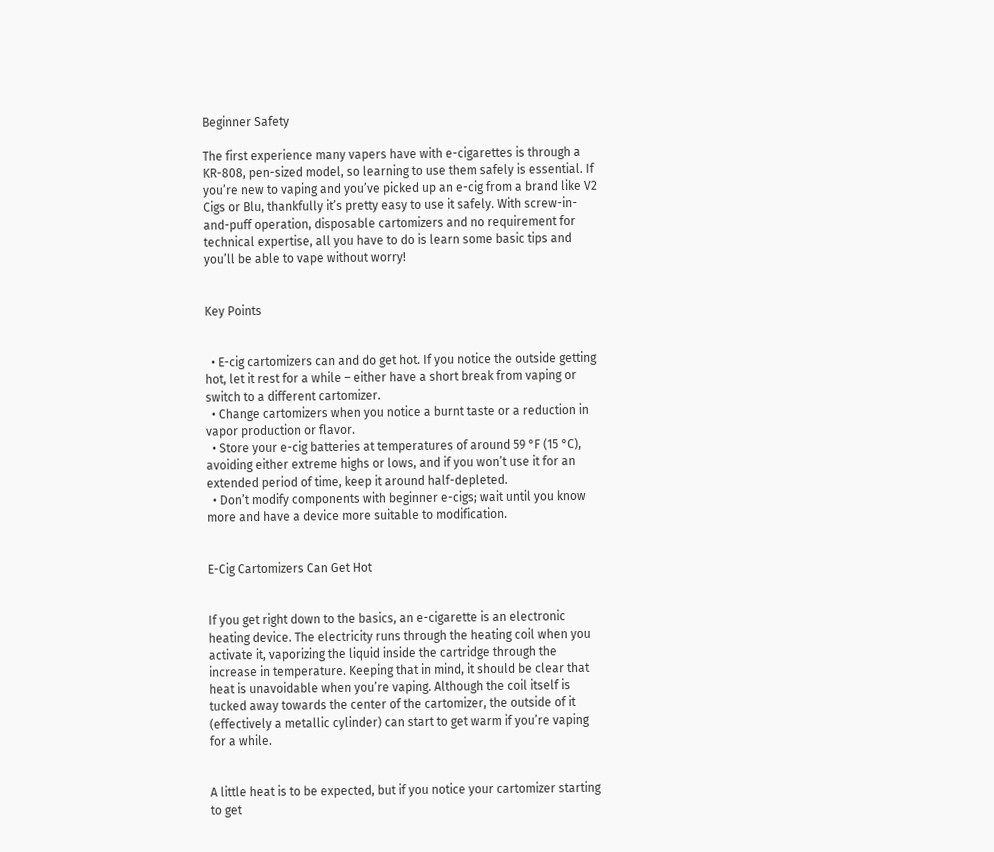Beginner Safety

The first experience many vapers have with e-cigarettes is through a KR-808, pen-sized model, so learning to use them safely is essential. If you’re new to vaping and you’ve picked up an e-cig from a brand like V2 Cigs or Blu, thankfully it’s pretty easy to use it safely. With screw-in-and-puff operation, disposable cartomizers and no requirement for technical expertise, all you have to do is learn some basic tips and you’ll be able to vape without worry!


Key Points


  • E-cig cartomizers can and do get hot. If you notice the outside getting hot, let it rest for a while – either have a short break from vaping or switch to a different cartomizer.
  • Change cartomizers when you notice a burnt taste or a reduction in vapor production or flavor.
  • Store your e-cig batteries at temperatures of around 59 °F (15 °C), avoiding either extreme highs or lows, and if you won’t use it for an extended period of time, keep it around half-depleted.
  • Don’t modify components with beginner e-cigs; wait until you know more and have a device more suitable to modification.


E-Cig Cartomizers Can Get Hot


If you get right down to the basics, an e-cigarette is an electronic heating device. The electricity runs through the heating coil when you activate it, vaporizing the liquid inside the cartridge through the increase in temperature. Keeping that in mind, it should be clear that heat is unavoidable when you’re vaping. Although the coil itself is tucked away towards the center of the cartomizer, the outside of it (effectively a metallic cylinder) can start to get warm if you’re vaping for a while.


A little heat is to be expected, but if you notice your cartomizer starting to get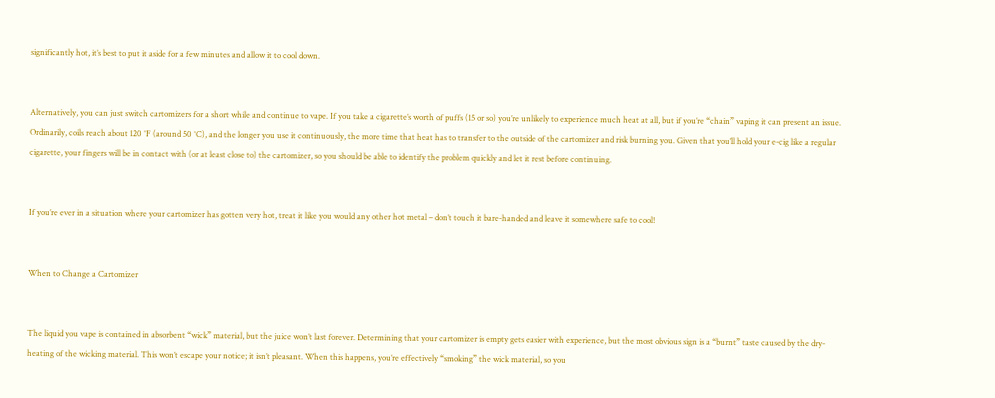significantly hot, it’s best to put it aside for a few minutes and allow it to cool down.


Alternatively, you can just switch cartomizers for a short while and continue to vape. If you take a cigarette’s worth of puffs (15 or so) you’re unlikely to experience much heat at all, but if you’re “chain” vaping it can present an issue. Ordinarily, coils reach about 120 °F (around 50 °C), and the longer you use it continuously, the more time that heat has to transfer to the outside of the cartomizer and risk burning you. Given that you’ll hold your e-cig like a regular cigarette, your fingers will be in contact with (or at least close to) the cartomizer, so you should be able to identify the problem quickly and let it rest before continuing.


If you’re ever in a situation where your cartomizer has gotten very hot, treat it like you would any other hot metal – don’t touch it bare-handed and leave it somewhere safe to cool!


When to Change a Cartomizer


The liquid you vape is contained in absorbent “wick” material, but the juice won’t last forever. Determining that your cartomizer is empty gets easier with experience, but the most obvious sign is a “burnt” taste caused by the dry-heating of the wicking material. This won’t escape your notice; it isn’t pleasant. When this happens, you’re effectively “smoking” the wick material, so you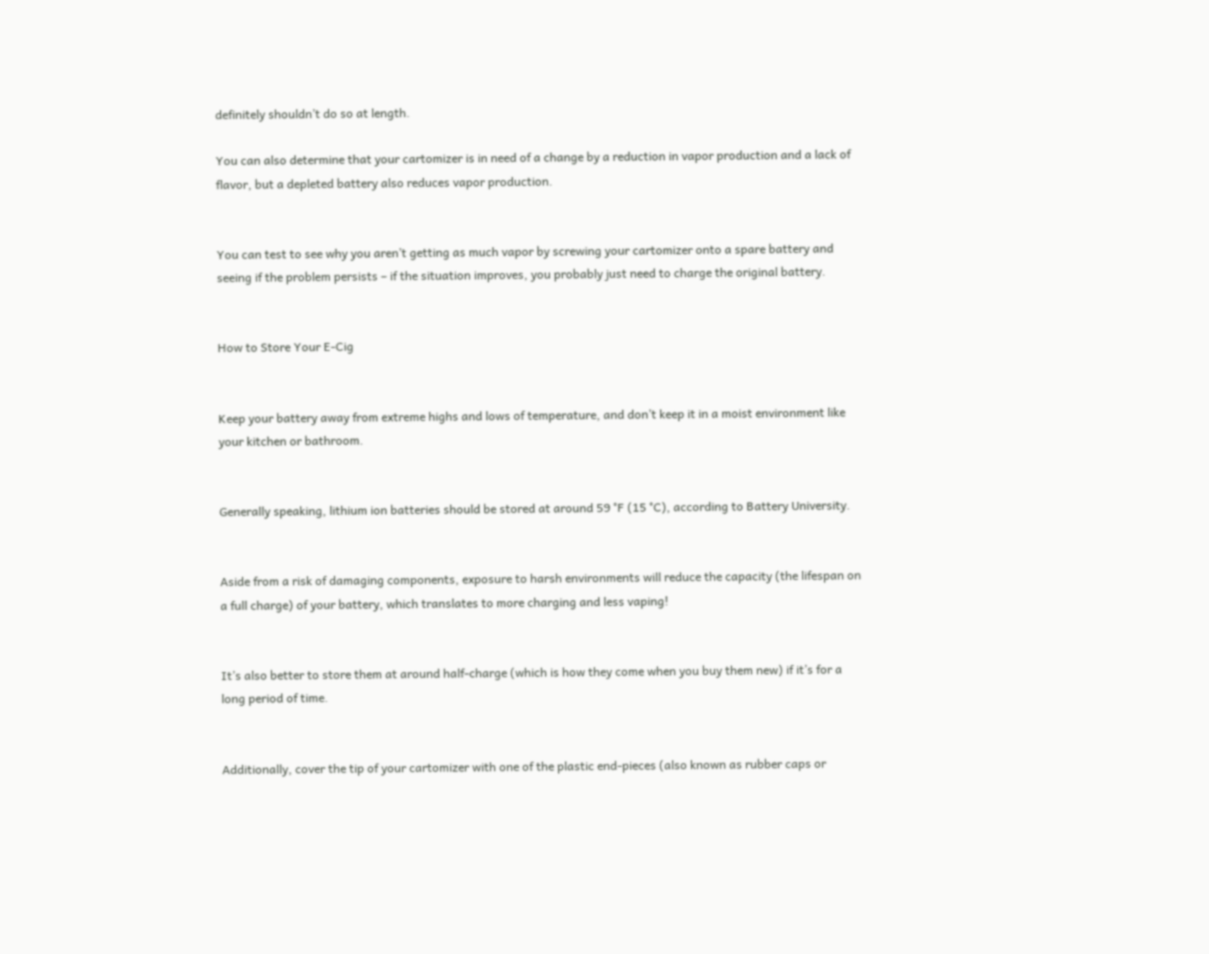definitely shouldn’t do so at length.

You can also determine that your cartomizer is in need of a change by a reduction in vapor production and a lack of flavor, but a depleted battery also reduces vapor production.


You can test to see why you aren’t getting as much vapor by screwing your cartomizer onto a spare battery and seeing if the problem persists – if the situation improves, you probably just need to charge the original battery.


How to Store Your E-Cig


Keep your battery away from extreme highs and lows of temperature, and don’t keep it in a moist environment like your kitchen or bathroom.


Generally speaking, lithium ion batteries should be stored at around 59 °F (15 °C), according to Battery University.


Aside from a risk of damaging components, exposure to harsh environments will reduce the capacity (the lifespan on a full charge) of your battery, which translates to more charging and less vaping!


It’s also better to store them at around half-charge (which is how they come when you buy them new) if it’s for a long period of time.


Additionally, cover the tip of your cartomizer with one of the plastic end-pieces (also known as rubber caps or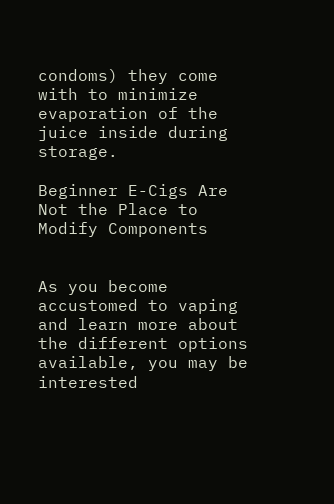condoms) they come with to minimize evaporation of the juice inside during storage.

Beginner E-Cigs Are Not the Place to Modify Components


As you become accustomed to vaping and learn more about the different options available, you may be interested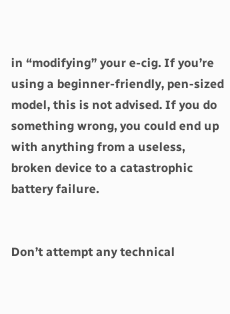in “modifying” your e-cig. If you’re using a beginner-friendly, pen-sized model, this is not advised. If you do something wrong, you could end up with anything from a useless, broken device to a catastrophic battery failure.


Don’t attempt any technical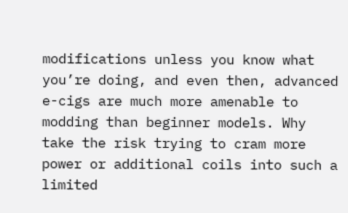modifications unless you know what you’re doing, and even then, advanced e-cigs are much more amenable to modding than beginner models. Why take the risk trying to cram more power or additional coils into such a limited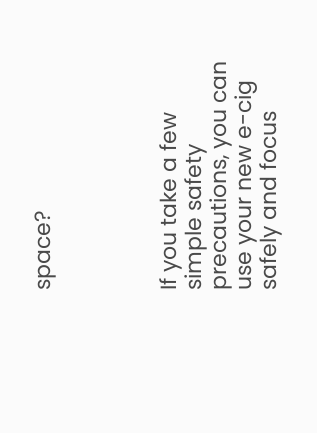space?




If you take a few simple safety precautions, you can use your new e-cig safely and focus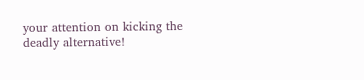your attention on kicking the deadly alternative!